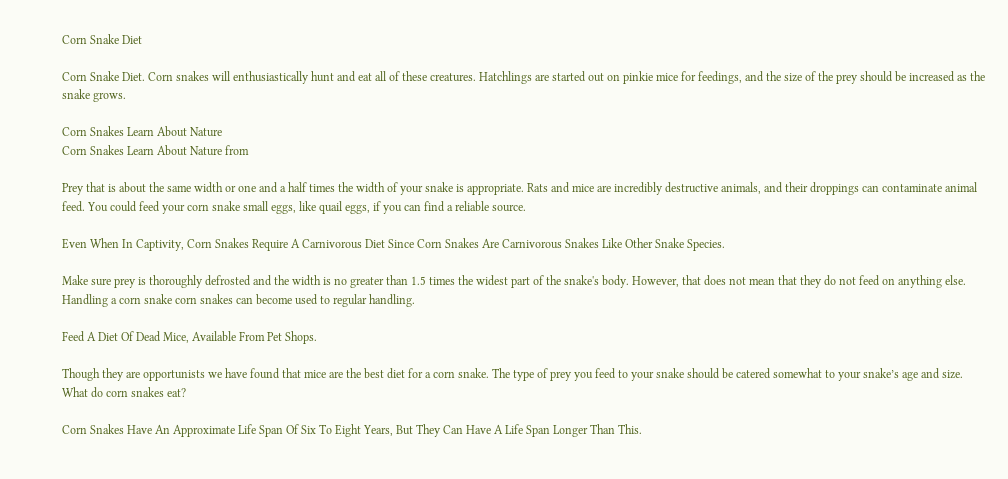Corn Snake Diet

Corn Snake Diet. Corn snakes will enthusiastically hunt and eat all of these creatures. Hatchlings are started out on pinkie mice for feedings, and the size of the prey should be increased as the snake grows.

Corn Snakes Learn About Nature
Corn Snakes Learn About Nature from

Prey that is about the same width or one and a half times the width of your snake is appropriate. Rats and mice are incredibly destructive animals, and their droppings can contaminate animal feed. You could feed your corn snake small eggs, like quail eggs, if you can find a reliable source.

Even When In Captivity, Corn Snakes Require A Carnivorous Diet Since Corn Snakes Are Carnivorous Snakes Like Other Snake Species.

Make sure prey is thoroughly defrosted and the width is no greater than 1.5 times the widest part of the snake's body. However, that does not mean that they do not feed on anything else. Handling a corn snake corn snakes can become used to regular handling.

Feed A Diet Of Dead Mice, Available From Pet Shops.

Though they are opportunists we have found that mice are the best diet for a corn snake. The type of prey you feed to your snake should be catered somewhat to your snake’s age and size. What do corn snakes eat?

Corn Snakes Have An Approximate Life Span Of Six To Eight Years, But They Can Have A Life Span Longer Than This.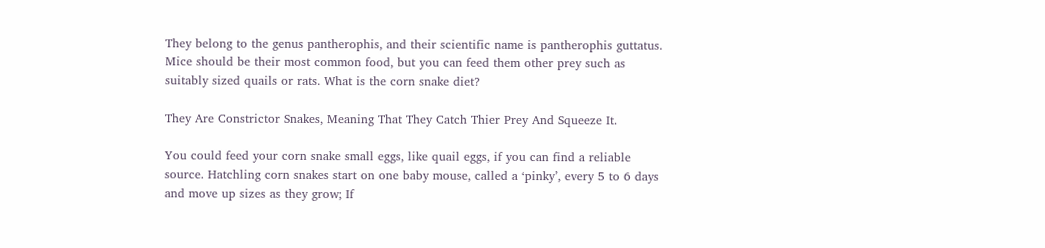They belong to the genus pantherophis, and their scientific name is pantherophis guttatus. Mice should be their most common food, but you can feed them other prey such as suitably sized quails or rats. What is the corn snake diet?

They Are Constrictor Snakes, Meaning That They Catch Thier Prey And Squeeze It.

You could feed your corn snake small eggs, like quail eggs, if you can find a reliable source. Hatchling corn snakes start on one baby mouse, called a ‘pinky’, every 5 to 6 days and move up sizes as they grow; If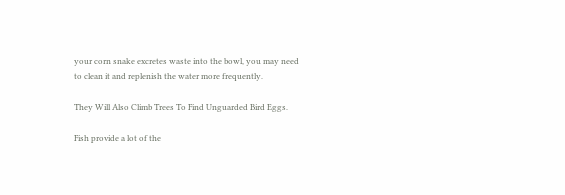your corn snake excretes waste into the bowl, you may need to clean it and replenish the water more frequently.

They Will Also Climb Trees To Find Unguarded Bird Eggs.

Fish provide a lot of the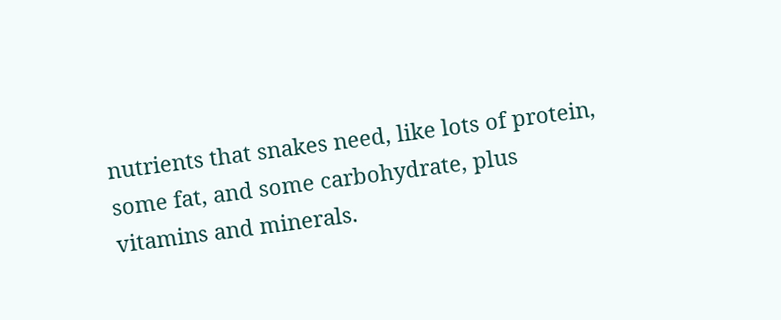nutrients that snakes need, like lots of protein, some fat, and some carbohydrate, plus vitamins and minerals.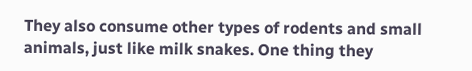They also consume other types of rodents and small animals, just like milk snakes. One thing they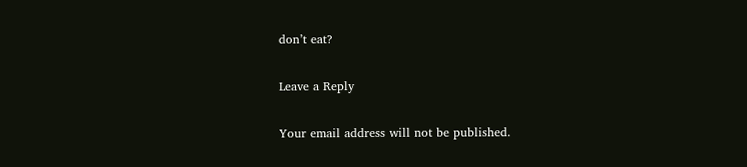don’t eat?

Leave a Reply

Your email address will not be published.